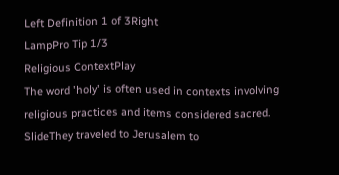Left Definition 1 of 3Right
LampPro Tip 1/3
Religious ContextPlay
The word 'holy' is often used in contexts involving religious practices and items considered sacred. SlideThey traveled to Jerusalem to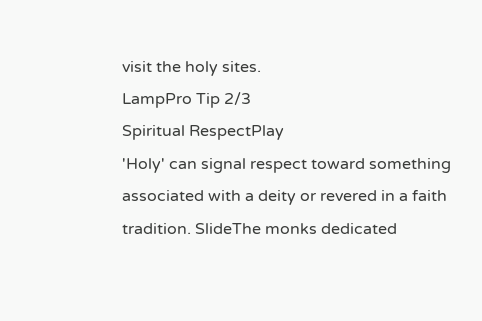visit the holy sites.
LampPro Tip 2/3
Spiritual RespectPlay
'Holy' can signal respect toward something associated with a deity or revered in a faith tradition. SlideThe monks dedicated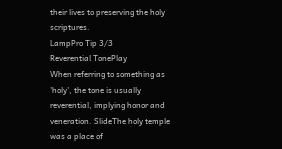their lives to preserving the holy scriptures.
LampPro Tip 3/3
Reverential TonePlay
When referring to something as 'holy', the tone is usually reverential, implying honor and veneration. SlideThe holy temple was a place of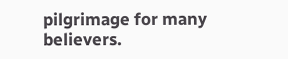pilgrimage for many believers.